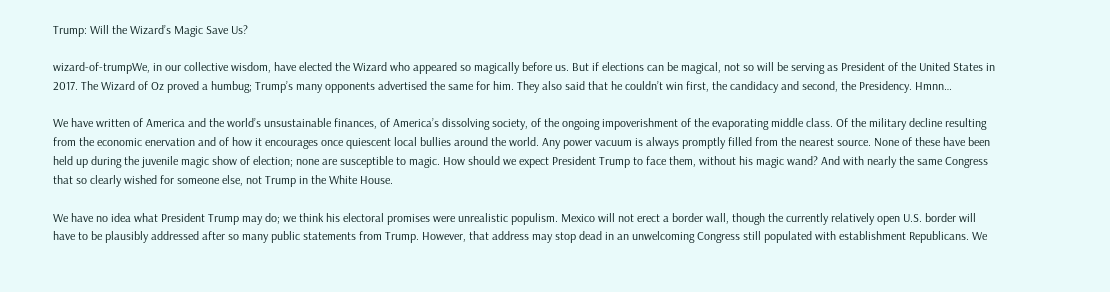Trump: Will the Wizard’s Magic Save Us?

wizard-of-trumpWe, in our collective wisdom, have elected the Wizard who appeared so magically before us. But if elections can be magical, not so will be serving as President of the United States in 2017. The Wizard of Oz proved a humbug; Trump’s many opponents advertised the same for him. They also said that he couldn’t win first, the candidacy and second, the Presidency. Hmnn…

We have written of America and the world’s unsustainable finances, of America’s dissolving society, of the ongoing impoverishment of the evaporating middle class. Of the military decline resulting from the economic enervation and of how it encourages once quiescent local bullies around the world. Any power vacuum is always promptly filled from the nearest source. None of these have been held up during the juvenile magic show of election; none are susceptible to magic. How should we expect President Trump to face them, without his magic wand? And with nearly the same Congress that so clearly wished for someone else, not Trump in the White House.

We have no idea what President Trump may do; we think his electoral promises were unrealistic populism. Mexico will not erect a border wall, though the currently relatively open U.S. border will have to be plausibly addressed after so many public statements from Trump. However, that address may stop dead in an unwelcoming Congress still populated with establishment Republicans. We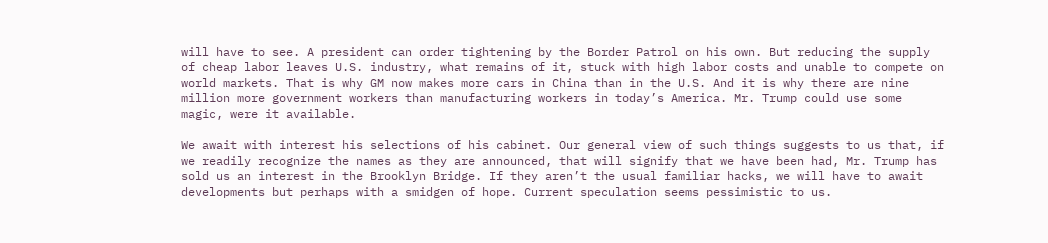will have to see. A president can order tightening by the Border Patrol on his own. But reducing the supply of cheap labor leaves U.S. industry, what remains of it, stuck with high labor costs and unable to compete on world markets. That is why GM now makes more cars in China than in the U.S. And it is why there are nine million more government workers than manufacturing workers in today’s America. Mr. Trump could use some magic, were it available.

We await with interest his selections of his cabinet. Our general view of such things suggests to us that, if we readily recognize the names as they are announced, that will signify that we have been had, Mr. Trump has sold us an interest in the Brooklyn Bridge. If they aren’t the usual familiar hacks, we will have to await developments but perhaps with a smidgen of hope. Current speculation seems pessimistic to us.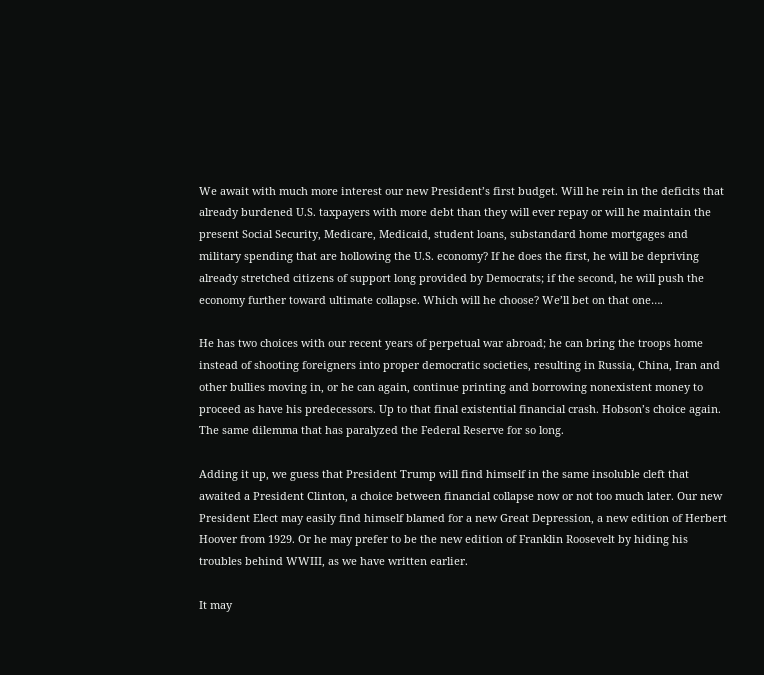We await with much more interest our new President’s first budget. Will he rein in the deficits that already burdened U.S. taxpayers with more debt than they will ever repay or will he maintain the present Social Security, Medicare, Medicaid, student loans, substandard home mortgages and military spending that are hollowing the U.S. economy? If he does the first, he will be depriving already stretched citizens of support long provided by Democrats; if the second, he will push the economy further toward ultimate collapse. Which will he choose? We’ll bet on that one….

He has two choices with our recent years of perpetual war abroad; he can bring the troops home instead of shooting foreigners into proper democratic societies, resulting in Russia, China, Iran and other bullies moving in, or he can again, continue printing and borrowing nonexistent money to proceed as have his predecessors. Up to that final existential financial crash. Hobson’s choice again. The same dilemma that has paralyzed the Federal Reserve for so long.

Adding it up, we guess that President Trump will find himself in the same insoluble cleft that awaited a President Clinton, a choice between financial collapse now or not too much later. Our new President Elect may easily find himself blamed for a new Great Depression, a new edition of Herbert Hoover from 1929. Or he may prefer to be the new edition of Franklin Roosevelt by hiding his troubles behind WWIII, as we have written earlier.

It may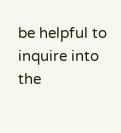be helpful to inquire into the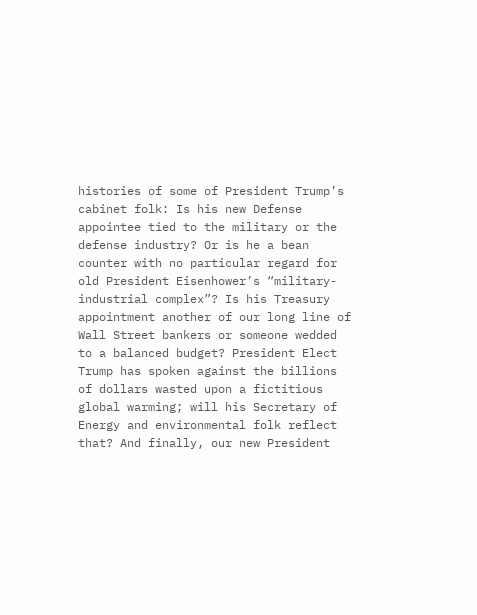histories of some of President Trump’s cabinet folk: Is his new Defense appointee tied to the military or the defense industry? Or is he a bean counter with no particular regard for old President Eisenhower’s “military-industrial complex”? Is his Treasury appointment another of our long line of Wall Street bankers or someone wedded to a balanced budget? President Elect Trump has spoken against the billions of dollars wasted upon a fictitious global warming; will his Secretary of Energy and environmental folk reflect that? And finally, our new President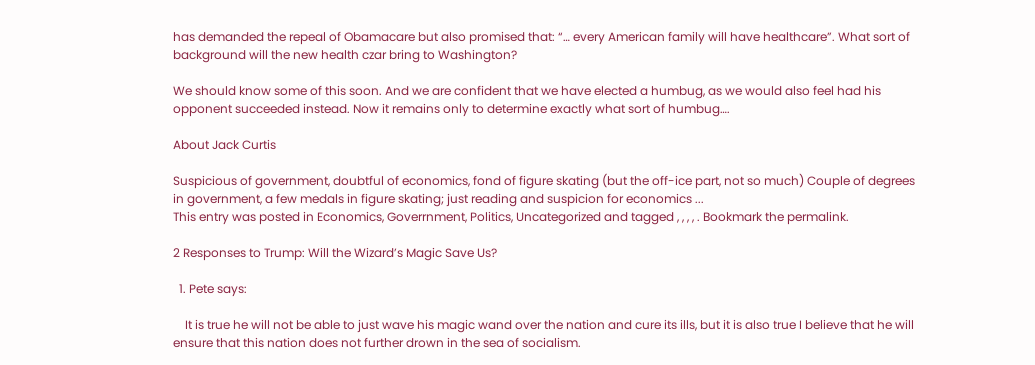has demanded the repeal of Obamacare but also promised that: “… every American family will have healthcare”. What sort of background will the new health czar bring to Washington?

We should know some of this soon. And we are confident that we have elected a humbug, as we would also feel had his opponent succeeded instead. Now it remains only to determine exactly what sort of humbug….

About Jack Curtis

Suspicious of government, doubtful of economics, fond of figure skating (but the off-ice part, not so much) Couple of degrees in government, a few medals in figure skating; just reading and suspicion for economics ...
This entry was posted in Economics, Goverrnment, Politics, Uncategorized and tagged , , , , . Bookmark the permalink.

2 Responses to Trump: Will the Wizard’s Magic Save Us?

  1. Pete says:

    It is true he will not be able to just wave his magic wand over the nation and cure its ills, but it is also true I believe that he will ensure that this nation does not further drown in the sea of socialism.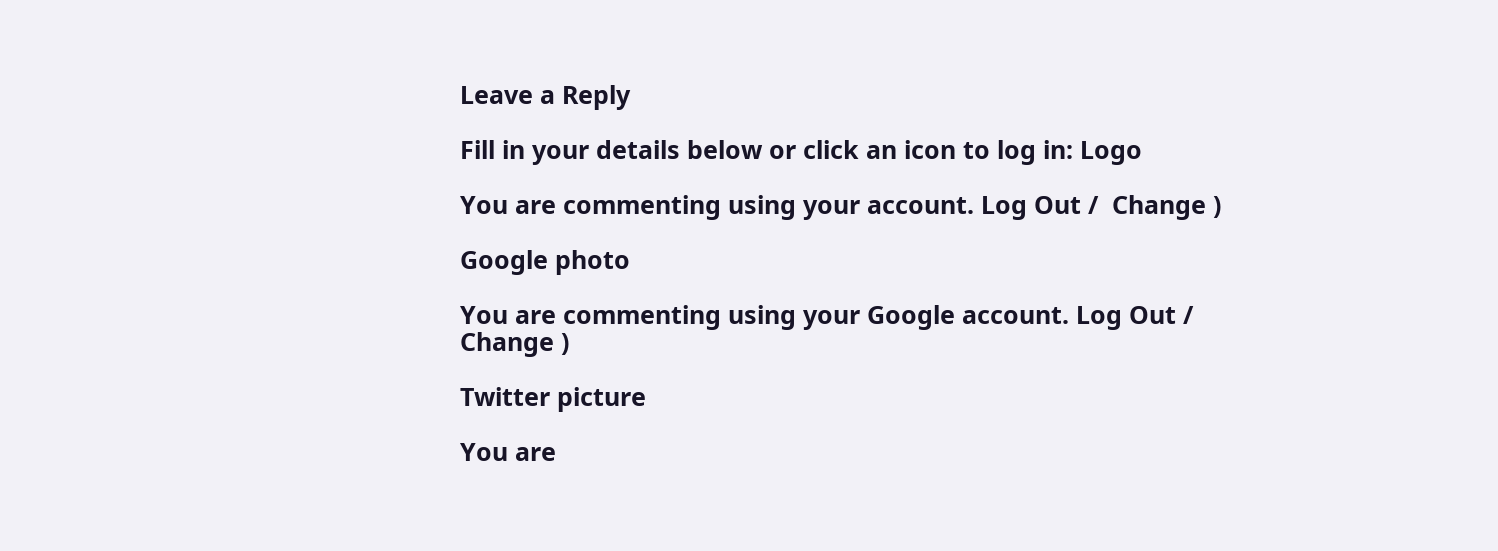Leave a Reply

Fill in your details below or click an icon to log in: Logo

You are commenting using your account. Log Out /  Change )

Google photo

You are commenting using your Google account. Log Out /  Change )

Twitter picture

You are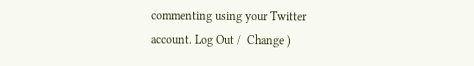commenting using your Twitter account. Log Out /  Change )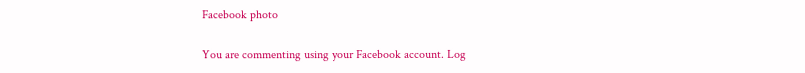Facebook photo

You are commenting using your Facebook account. Log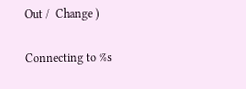Out /  Change )

Connecting to %s